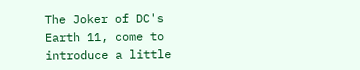The Joker of DC's Earth 11, come to introduce a little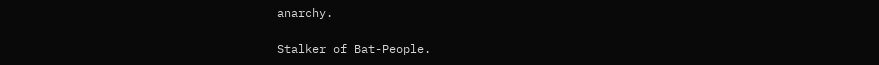anarchy.

Stalker of Bat-People.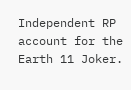Independent RP account for the Earth 11 Joker.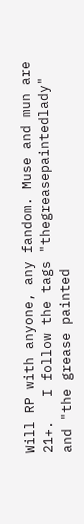Will RP with anyone, any fandom. Muse and mun are 21+.   I follow the tags "thegreasepaintedlady" and "the grease painted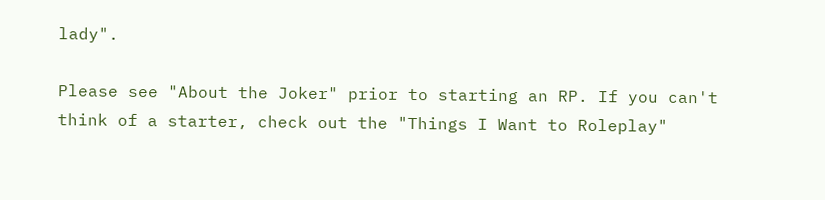lady".

Please see "About the Joker" prior to starting an RP. If you can't think of a starter, check out the "Things I Want to Roleplay"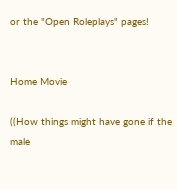or the "Open Roleplays" pages!


Home Movie

((How things might have gone if the male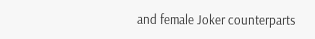and female Joker counterparts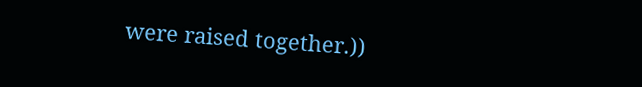were raised together.))